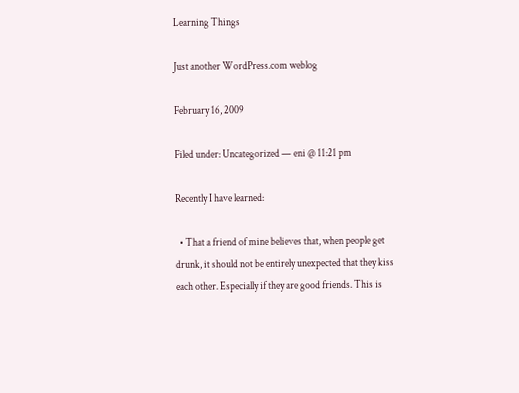Learning Things

Just another WordPress.com weblog

February 16, 2009

Filed under: Uncategorized — eni @ 11:21 pm

Recently I have learned:

  • That a friend of mine believes that, when people get drunk, it should not be entirely unexpected that they kiss each other. Especially if they are good friends. This is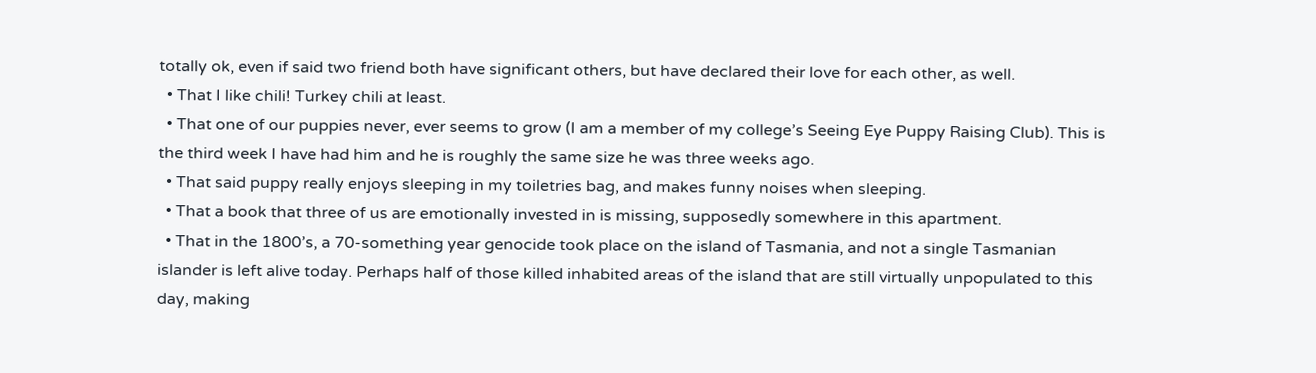totally ok, even if said two friend both have significant others, but have declared their love for each other, as well.
  • That I like chili! Turkey chili at least.
  • That one of our puppies never, ever seems to grow (I am a member of my college’s Seeing Eye Puppy Raising Club). This is the third week I have had him and he is roughly the same size he was three weeks ago.
  • That said puppy really enjoys sleeping in my toiletries bag, and makes funny noises when sleeping.
  • That a book that three of us are emotionally invested in is missing, supposedly somewhere in this apartment.
  • That in the 1800’s, a 70-something year genocide took place on the island of Tasmania, and not a single Tasmanian islander is left alive today. Perhaps half of those killed inhabited areas of the island that are still virtually unpopulated to this day, making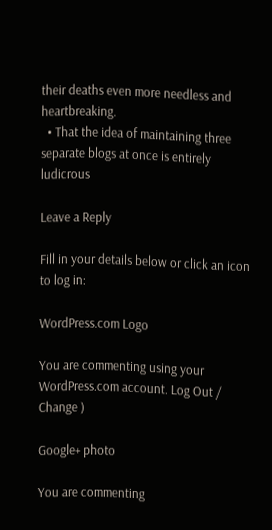their deaths even more needless and heartbreaking.
  • That the idea of maintaining three separate blogs at once is entirely ludicrous

Leave a Reply

Fill in your details below or click an icon to log in:

WordPress.com Logo

You are commenting using your WordPress.com account. Log Out /  Change )

Google+ photo

You are commenting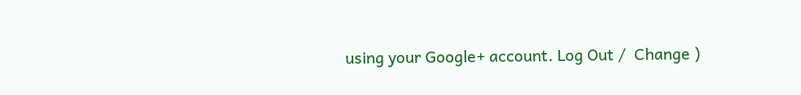using your Google+ account. Log Out /  Change )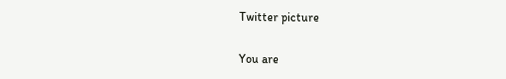Twitter picture

You are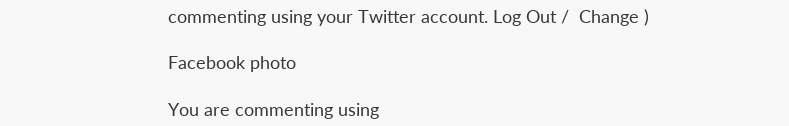commenting using your Twitter account. Log Out /  Change )

Facebook photo

You are commenting using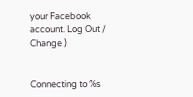your Facebook account. Log Out /  Change )


Connecting to %s